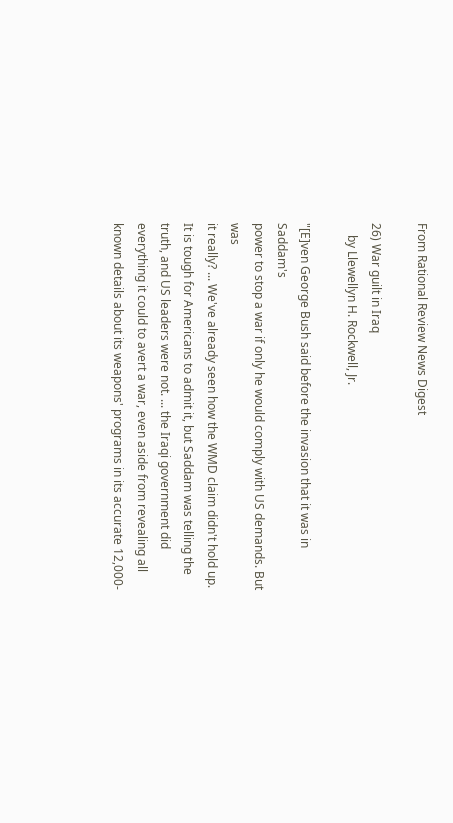From Rational Review News Digest

26) War guilt in Iraq
    by Llewellyn H. Rockwell, Jr.

"[E]ven George Bush said before the invasion that it was in Saddam's
power to stop a war if only he would comply with US demands. But was
it really? ... We've already seen how the WMD claim didn't hold up.
It is tough for Americans to admit it, but Saddam was telling the
truth, and US leaders were not. ... the Iraqi government did
everything it could to avert a war, even aside from revealing all
known details about its weapons' programs in its accurate 12,000-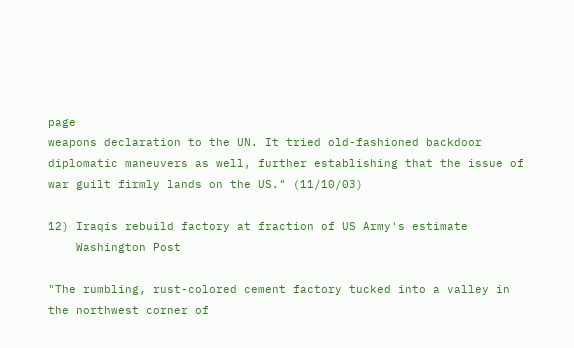page
weapons declaration to the UN. It tried old-fashioned backdoor
diplomatic maneuvers as well, further establishing that the issue of
war guilt firmly lands on the US." (11/10/03)

12) Iraqis rebuild factory at fraction of US Army's estimate
    Washington Post

"The rumbling, rust-colored cement factory tucked into a valley in
the northwest corner of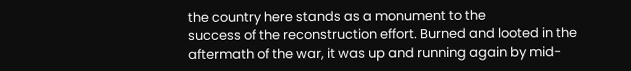the country here stands as a monument to the
success of the reconstruction effort. Burned and looted in the
aftermath of the war, it was up and running again by mid-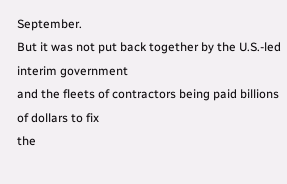September.
But it was not put back together by the U.S.-led interim government
and the fleets of contractors being paid billions of dollars to fix
the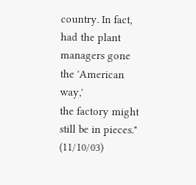country. In fact, had the plant managers gone the 'American way,'
the factory might still be in pieces." (11/10/03)